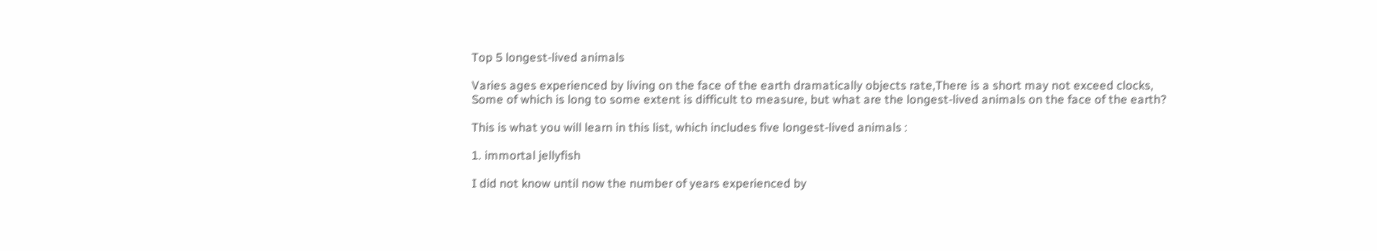Top 5 longest-lived animals

Varies ages experienced by living on the face of the earth dramatically objects rate,There is a short may not exceed clocks,
Some of which is long to some extent is difficult to measure, but what are the longest-lived animals on the face of the earth?

This is what you will learn in this list, which includes five longest-lived animals :

1. immortal jellyfish

I did not know until now the number of years experienced by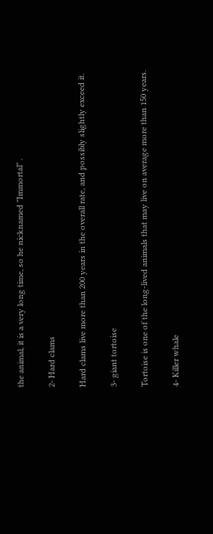the animal, it is a very long time, so he nicknamed "Immortal" .

2- Hard clams

Hard clams live more than 200 years in the overall rate, and possibly slightly exceed it.

3- giant tortoise

Tortoise is one of the long-lived animals that may live on average more than 150 years.

4- Killer whale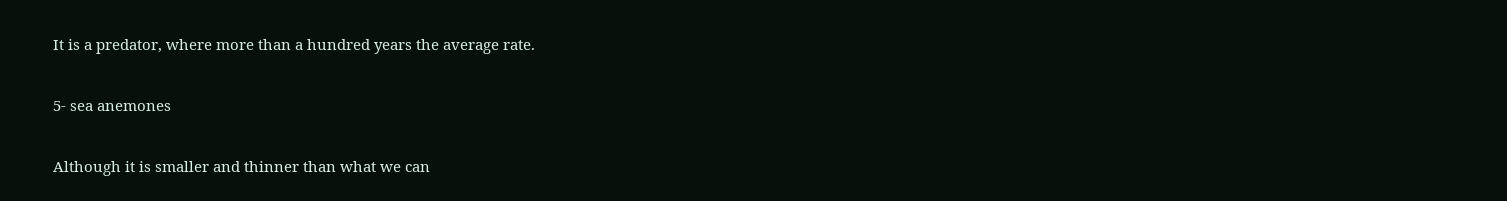It is a predator, where more than a hundred years the average rate.

5- sea anemones

Although it is smaller and thinner than what we can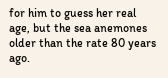for him to guess her real age, but the sea anemones older than the rate 80 years ago.